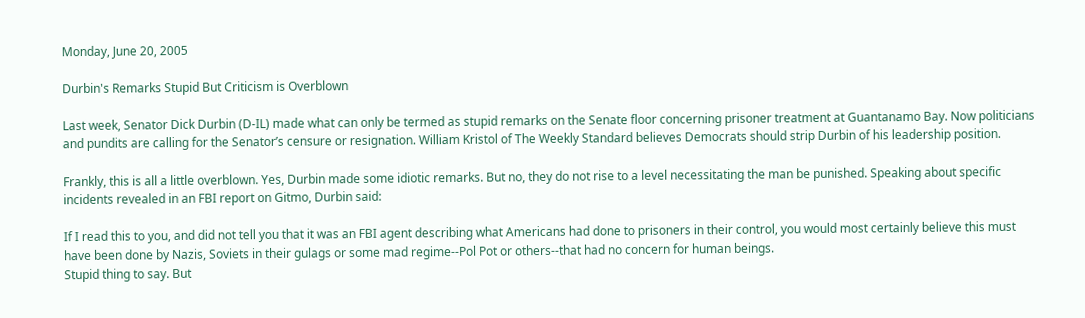Monday, June 20, 2005

Durbin's Remarks Stupid But Criticism is Overblown

Last week, Senator Dick Durbin (D-IL) made what can only be termed as stupid remarks on the Senate floor concerning prisoner treatment at Guantanamo Bay. Now politicians and pundits are calling for the Senator’s censure or resignation. William Kristol of The Weekly Standard believes Democrats should strip Durbin of his leadership position.

Frankly, this is all a little overblown. Yes, Durbin made some idiotic remarks. But no, they do not rise to a level necessitating the man be punished. Speaking about specific incidents revealed in an FBI report on Gitmo, Durbin said:

If I read this to you, and did not tell you that it was an FBI agent describing what Americans had done to prisoners in their control, you would most certainly believe this must have been done by Nazis, Soviets in their gulags or some mad regime--Pol Pot or others--that had no concern for human beings.
Stupid thing to say. But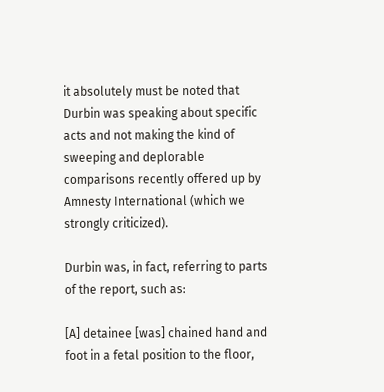it absolutely must be noted that Durbin was speaking about specific acts and not making the kind of sweeping and deplorable comparisons recently offered up by Amnesty International (which we strongly criticized).

Durbin was, in fact, referring to parts of the report, such as:

[A] detainee [was] chained hand and foot in a fetal position to the floor,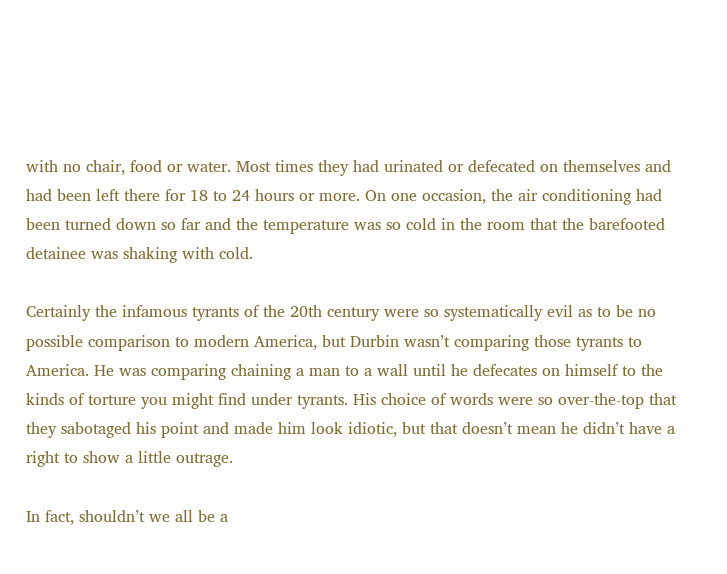with no chair, food or water. Most times they had urinated or defecated on themselves and had been left there for 18 to 24 hours or more. On one occasion, the air conditioning had been turned down so far and the temperature was so cold in the room that the barefooted detainee was shaking with cold.

Certainly the infamous tyrants of the 20th century were so systematically evil as to be no possible comparison to modern America, but Durbin wasn’t comparing those tyrants to America. He was comparing chaining a man to a wall until he defecates on himself to the kinds of torture you might find under tyrants. His choice of words were so over-the-top that they sabotaged his point and made him look idiotic, but that doesn’t mean he didn’t have a right to show a little outrage.

In fact, shouldn’t we all be a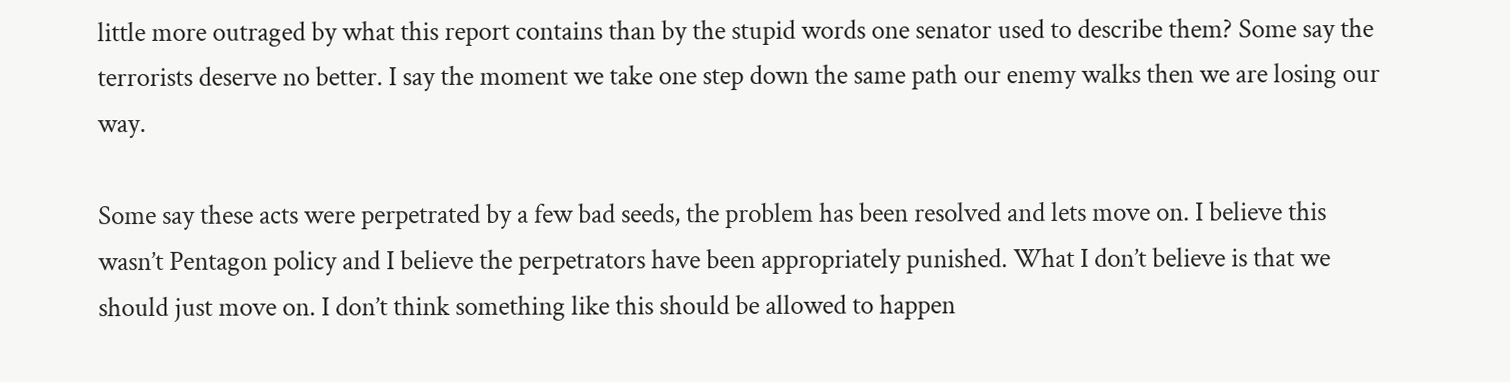little more outraged by what this report contains than by the stupid words one senator used to describe them? Some say the terrorists deserve no better. I say the moment we take one step down the same path our enemy walks then we are losing our way.

Some say these acts were perpetrated by a few bad seeds, the problem has been resolved and lets move on. I believe this wasn’t Pentagon policy and I believe the perpetrators have been appropriately punished. What I don’t believe is that we should just move on. I don’t think something like this should be allowed to happen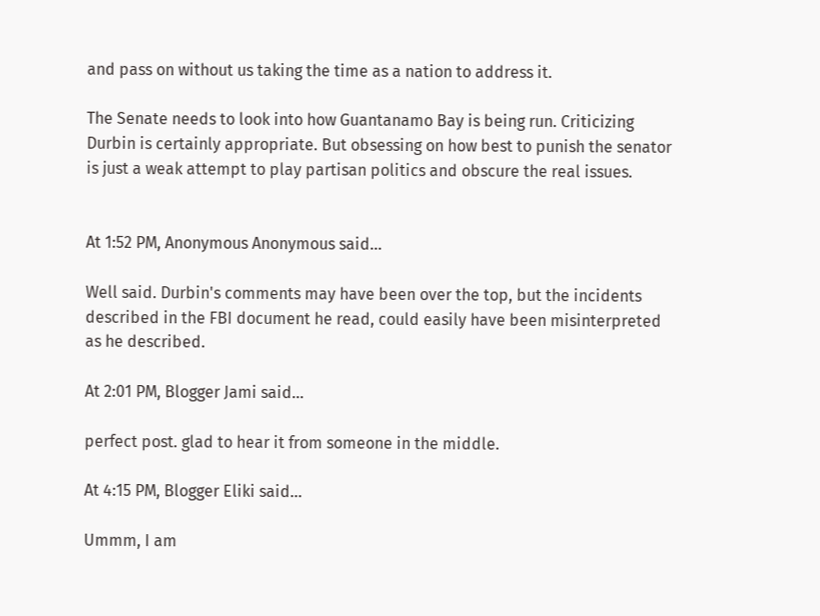and pass on without us taking the time as a nation to address it.

The Senate needs to look into how Guantanamo Bay is being run. Criticizing Durbin is certainly appropriate. But obsessing on how best to punish the senator is just a weak attempt to play partisan politics and obscure the real issues.


At 1:52 PM, Anonymous Anonymous said...

Well said. Durbin's comments may have been over the top, but the incidents described in the FBI document he read, could easily have been misinterpreted as he described.

At 2:01 PM, Blogger Jami said...

perfect post. glad to hear it from someone in the middle.

At 4:15 PM, Blogger Eliki said...

Ummm, I am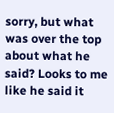sorry, but what was over the top about what he said? Looks to me like he said it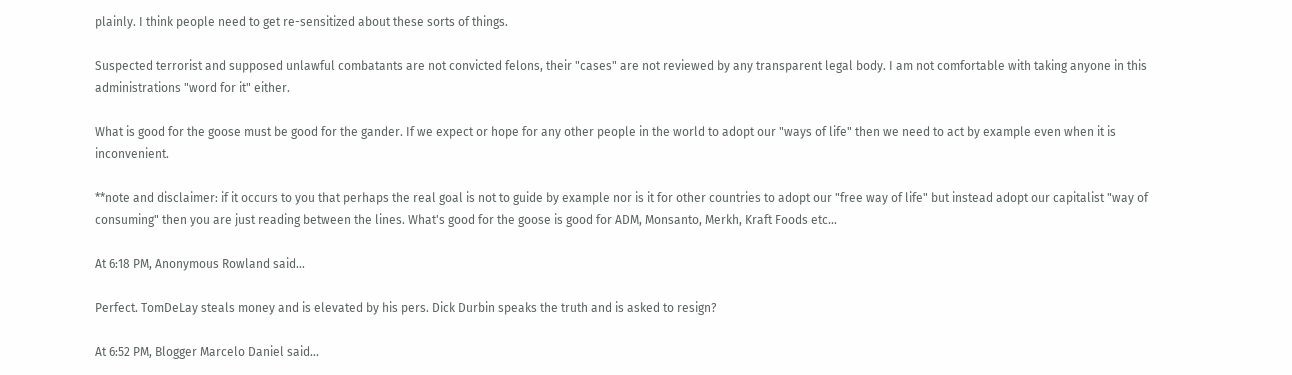plainly. I think people need to get re-sensitized about these sorts of things.

Suspected terrorist and supposed unlawful combatants are not convicted felons, their "cases" are not reviewed by any transparent legal body. I am not comfortable with taking anyone in this administrations "word for it" either.

What is good for the goose must be good for the gander. If we expect or hope for any other people in the world to adopt our "ways of life" then we need to act by example even when it is inconvenient.

**note and disclaimer: if it occurs to you that perhaps the real goal is not to guide by example nor is it for other countries to adopt our "free way of life" but instead adopt our capitalist "way of consuming" then you are just reading between the lines. What's good for the goose is good for ADM, Monsanto, Merkh, Kraft Foods etc...

At 6:18 PM, Anonymous Rowland said...

Perfect. TomDeLay steals money and is elevated by his pers. Dick Durbin speaks the truth and is asked to resign?

At 6:52 PM, Blogger Marcelo Daniel said...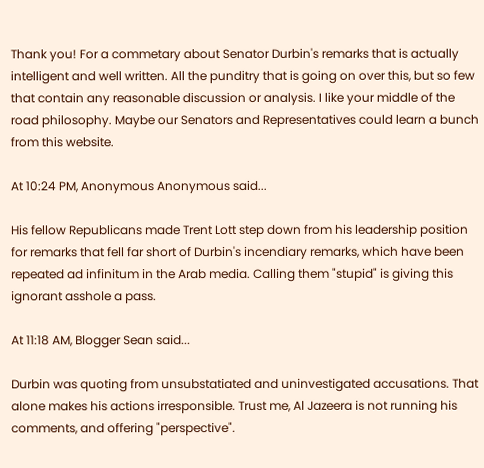Thank you! For a commetary about Senator Durbin's remarks that is actually intelligent and well written. All the punditry that is going on over this, but so few that contain any reasonable discussion or analysis. I like your middle of the road philosophy. Maybe our Senators and Representatives could learn a bunch from this website.

At 10:24 PM, Anonymous Anonymous said...

His fellow Republicans made Trent Lott step down from his leadership position for remarks that fell far short of Durbin's incendiary remarks, which have been repeated ad infinitum in the Arab media. Calling them "stupid" is giving this ignorant asshole a pass.

At 11:18 AM, Blogger Sean said...

Durbin was quoting from unsubstatiated and uninvestigated accusations. That alone makes his actions irresponsible. Trust me, Al Jazeera is not running his comments, and offering "perspective".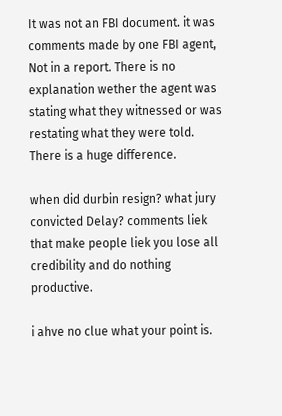It was not an FBI document. it was comments made by one FBI agent, Not in a report. There is no explanation wether the agent was stating what they witnessed or was restating what they were told. There is a huge difference.

when did durbin resign? what jury convicted Delay? comments liek that make people liek you lose all credibility and do nothing productive.

i ahve no clue what your point is.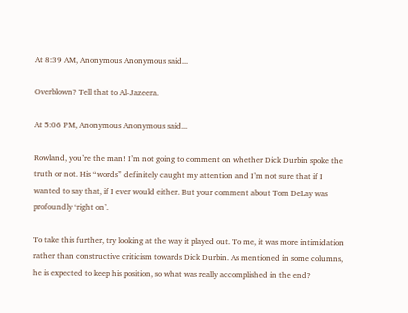At 8:39 AM, Anonymous Anonymous said...

Overblown? Tell that to Al-Jazeera.

At 5:06 PM, Anonymous Anonymous said...

Rowland, you’re the man! I’m not going to comment on whether Dick Durbin spoke the truth or not. His “words” definitely caught my attention and I’m not sure that if I wanted to say that, if I ever would either. But your comment about Tom DeLay was profoundly ‘right on’.

To take this further, try looking at the way it played out. To me, it was more intimidation rather than constructive criticism towards Dick Durbin. As mentioned in some columns, he is expected to keep his position, so what was really accomplished in the end?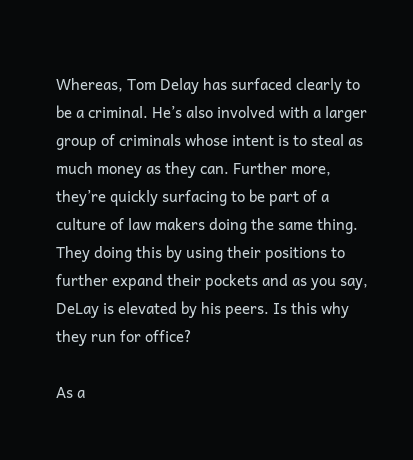Whereas, Tom Delay has surfaced clearly to be a criminal. He’s also involved with a larger group of criminals whose intent is to steal as much money as they can. Further more, they’re quickly surfacing to be part of a culture of law makers doing the same thing. They doing this by using their positions to further expand their pockets and as you say, DeLay is elevated by his peers. Is this why they run for office?

As a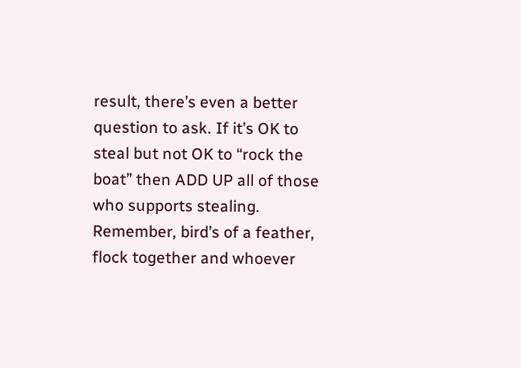result, there’s even a better question to ask. If it’s OK to steal but not OK to “rock the boat” then ADD UP all of those who supports stealing. Remember, bird’s of a feather, flock together and whoever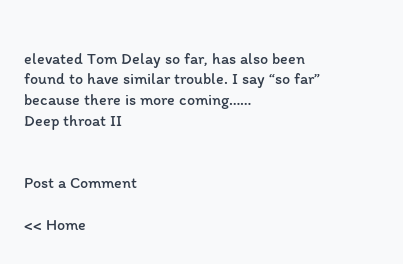elevated Tom Delay so far, has also been found to have similar trouble. I say “so far” because there is more coming……
Deep throat II


Post a Comment

<< Home